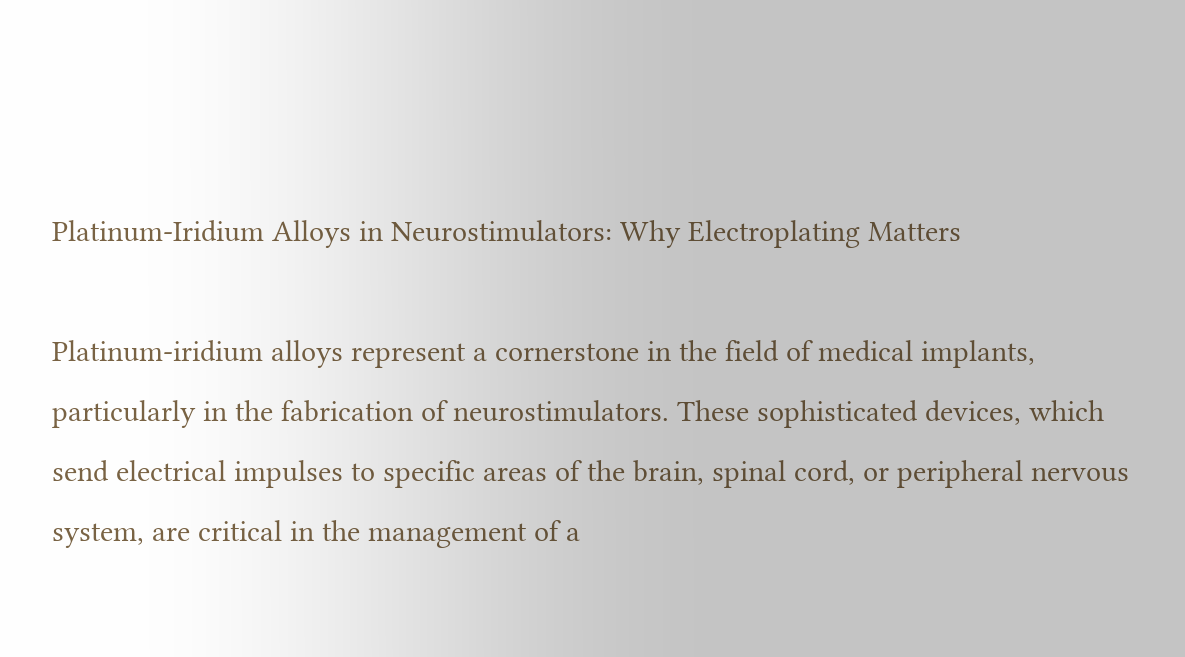Platinum-Iridium Alloys in Neurostimulators: Why Electroplating Matters

Platinum-iridium alloys represent a cornerstone in the field of medical implants, particularly in the fabrication of neurostimulators. These sophisticated devices, which send electrical impulses to specific areas of the brain, spinal cord, or peripheral nervous system, are critical in the management of a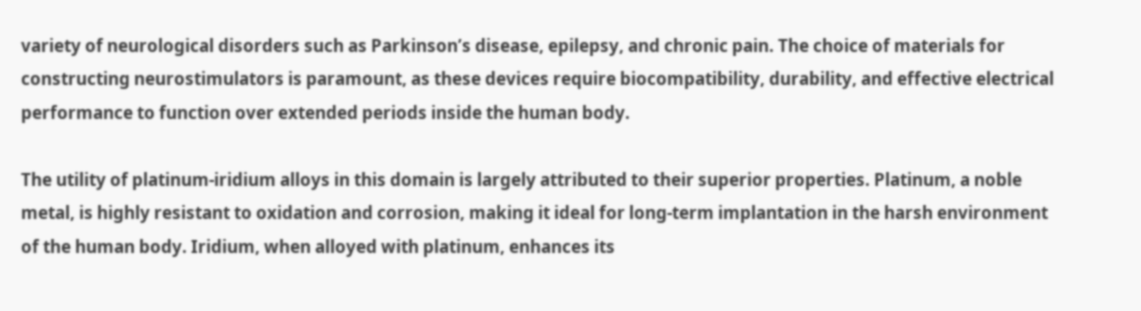variety of neurological disorders such as Parkinson’s disease, epilepsy, and chronic pain. The choice of materials for constructing neurostimulators is paramount, as these devices require biocompatibility, durability, and effective electrical performance to function over extended periods inside the human body.

The utility of platinum-iridium alloys in this domain is largely attributed to their superior properties. Platinum, a noble metal, is highly resistant to oxidation and corrosion, making it ideal for long-term implantation in the harsh environment of the human body. Iridium, when alloyed with platinum, enhances its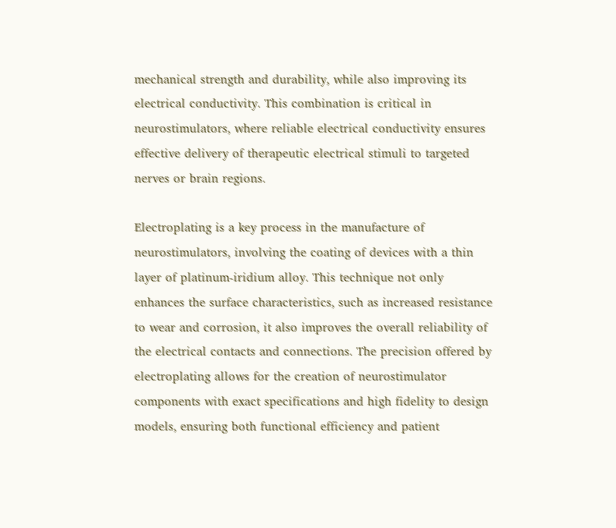mechanical strength and durability, while also improving its electrical conductivity. This combination is critical in neurostimulators, where reliable electrical conductivity ensures effective delivery of therapeutic electrical stimuli to targeted nerves or brain regions.

Electroplating is a key process in the manufacture of neurostimulators, involving the coating of devices with a thin layer of platinum-iridium alloy. This technique not only enhances the surface characteristics, such as increased resistance to wear and corrosion, it also improves the overall reliability of the electrical contacts and connections. The precision offered by electroplating allows for the creation of neurostimulator components with exact specifications and high fidelity to design models, ensuring both functional efficiency and patient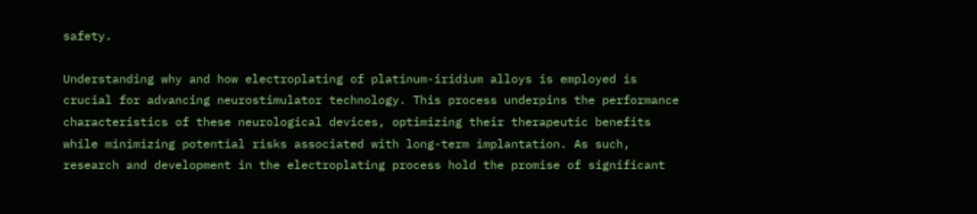safety.

Understanding why and how electroplating of platinum-iridium alloys is employed is crucial for advancing neurostimulator technology. This process underpins the performance characteristics of these neurological devices, optimizing their therapeutic benefits while minimizing potential risks associated with long-term implantation. As such, research and development in the electroplating process hold the promise of significant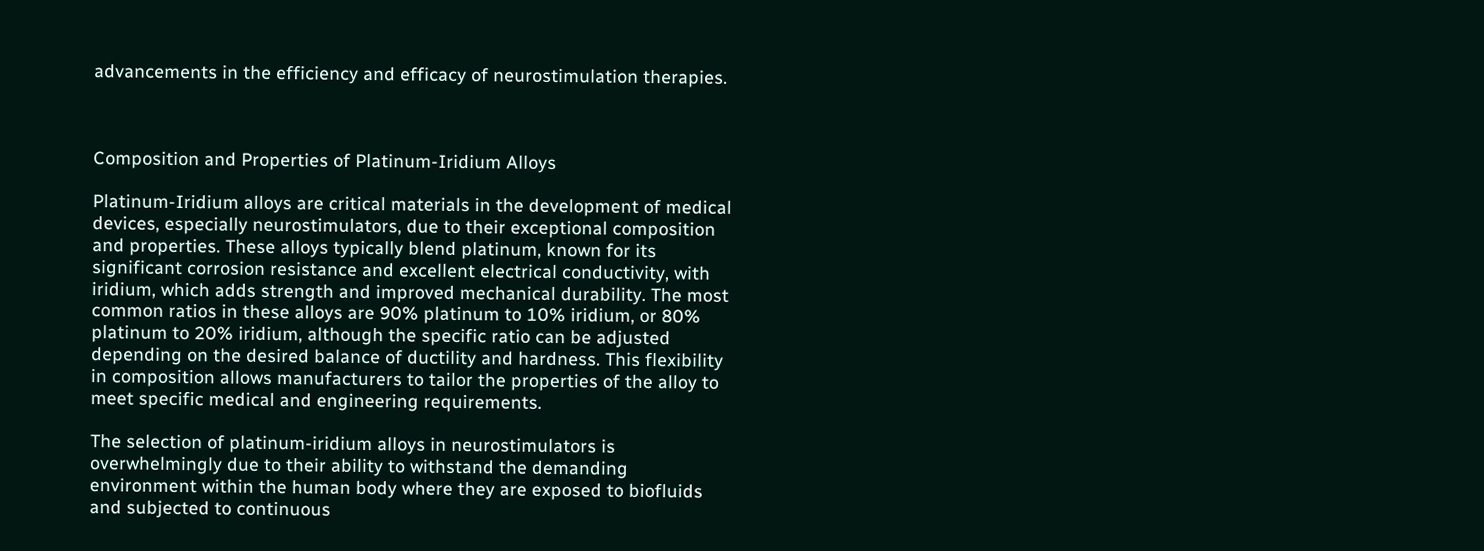advancements in the efficiency and efficacy of neurostimulation therapies.



Composition and Properties of Platinum-Iridium Alloys

Platinum-Iridium alloys are critical materials in the development of medical devices, especially neurostimulators, due to their exceptional composition and properties. These alloys typically blend platinum, known for its significant corrosion resistance and excellent electrical conductivity, with iridium, which adds strength and improved mechanical durability. The most common ratios in these alloys are 90% platinum to 10% iridium, or 80% platinum to 20% iridium, although the specific ratio can be adjusted depending on the desired balance of ductility and hardness. This flexibility in composition allows manufacturers to tailor the properties of the alloy to meet specific medical and engineering requirements.

The selection of platinum-iridium alloys in neurostimulators is overwhelmingly due to their ability to withstand the demanding environment within the human body where they are exposed to biofluids and subjected to continuous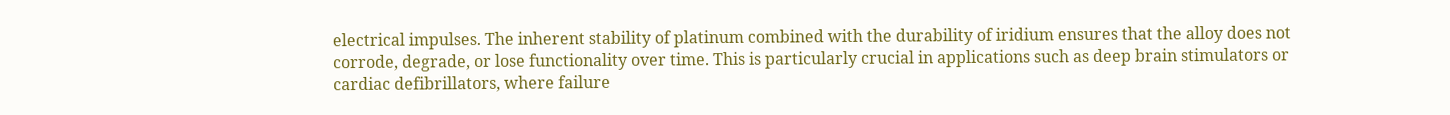electrical impulses. The inherent stability of platinum combined with the durability of iridium ensures that the alloy does not corrode, degrade, or lose functionality over time. This is particularly crucial in applications such as deep brain stimulators or cardiac defibrillators, where failure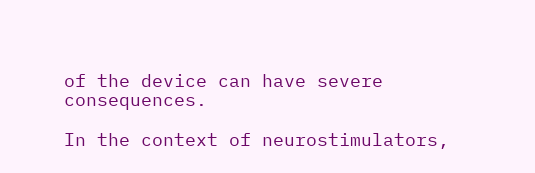of the device can have severe consequences.

In the context of neurostimulators,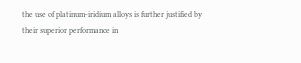the use of platinum-iridium alloys is further justified by their superior performance in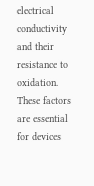electrical conductivity and their resistance to oxidation. These factors are essential for devices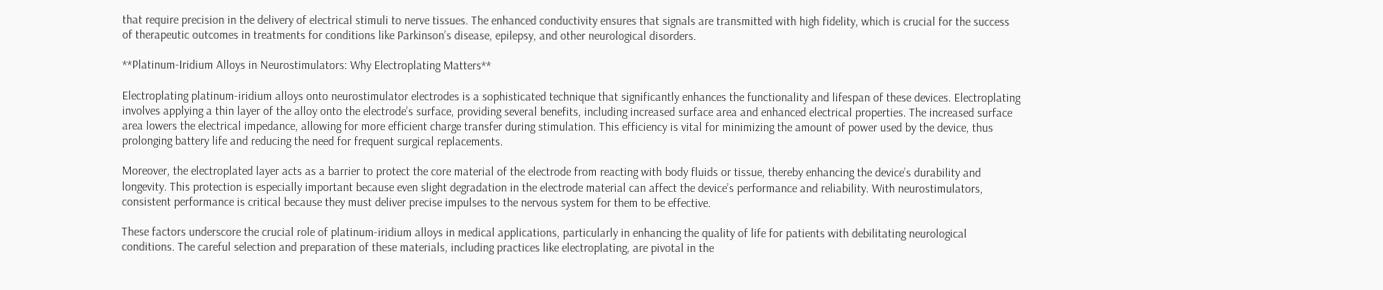that require precision in the delivery of electrical stimuli to nerve tissues. The enhanced conductivity ensures that signals are transmitted with high fidelity, which is crucial for the success of therapeutic outcomes in treatments for conditions like Parkinson’s disease, epilepsy, and other neurological disorders.

**Platinum-Iridium Alloys in Neurostimulators: Why Electroplating Matters**

Electroplating platinum-iridium alloys onto neurostimulator electrodes is a sophisticated technique that significantly enhances the functionality and lifespan of these devices. Electroplating involves applying a thin layer of the alloy onto the electrode’s surface, providing several benefits, including increased surface area and enhanced electrical properties. The increased surface area lowers the electrical impedance, allowing for more efficient charge transfer during stimulation. This efficiency is vital for minimizing the amount of power used by the device, thus prolonging battery life and reducing the need for frequent surgical replacements.

Moreover, the electroplated layer acts as a barrier to protect the core material of the electrode from reacting with body fluids or tissue, thereby enhancing the device’s durability and longevity. This protection is especially important because even slight degradation in the electrode material can affect the device’s performance and reliability. With neurostimulators, consistent performance is critical because they must deliver precise impulses to the nervous system for them to be effective.

These factors underscore the crucial role of platinum-iridium alloys in medical applications, particularly in enhancing the quality of life for patients with debilitating neurological conditions. The careful selection and preparation of these materials, including practices like electroplating, are pivotal in the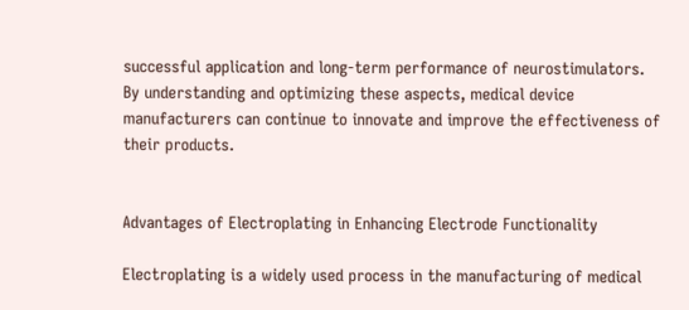successful application and long-term performance of neurostimulators. By understanding and optimizing these aspects, medical device manufacturers can continue to innovate and improve the effectiveness of their products.


Advantages of Electroplating in Enhancing Electrode Functionality

Electroplating is a widely used process in the manufacturing of medical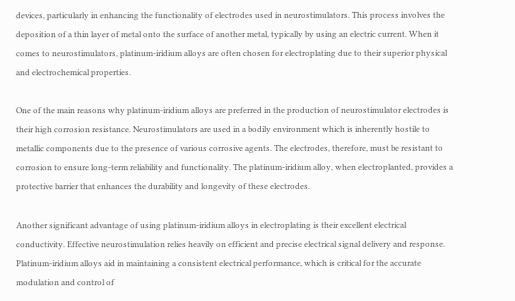devices, particularly in enhancing the functionality of electrodes used in neurostimulators. This process involves the deposition of a thin layer of metal onto the surface of another metal, typically by using an electric current. When it comes to neurostimulators, platinum-iridium alloys are often chosen for electroplating due to their superior physical and electrochemical properties.

One of the main reasons why platinum-iridium alloys are preferred in the production of neurostimulator electrodes is their high corrosion resistance. Neurostimulators are used in a bodily environment which is inherently hostile to metallic components due to the presence of various corrosive agents. The electrodes, therefore, must be resistant to corrosion to ensure long-term reliability and functionality. The platinum-iridium alloy, when electroplanted, provides a protective barrier that enhances the durability and longevity of these electrodes.

Another significant advantage of using platinum-iridium alloys in electroplating is their excellent electrical conductivity. Effective neurostimulation relies heavily on efficient and precise electrical signal delivery and response. Platinum-iridium alloys aid in maintaining a consistent electrical performance, which is critical for the accurate modulation and control of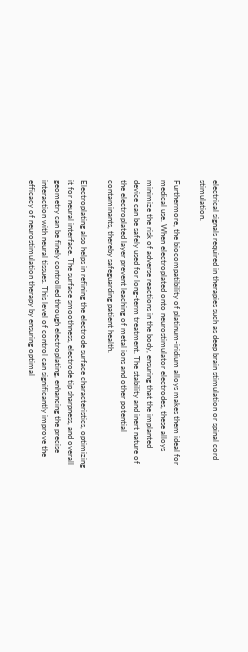electrical signals required in therapies such as deep brain stimulation or spinal cord stimulation.

Furthermore, the biocompatibility of platinum-iridium alloys makes them ideal for medical use. When electroplated onto neurostimulator electrodes, these alloys minimize the risk of adverse reactions in the body, ensuring that the implanted device can be safely used for long-term treatment. The stability and inert nature of the electroplated layer prevent leaching of metal ions and other potential contaminants, thereby safeguarding patient health.

Electroplating also helps in refining the electrode surface characteristics, optimizing it for neural interface. The surface smoothness, electrode tip sharpness, and overall geometry can be finely controlled through electroplating, enhancing the precise interaction with neural tissues. This level of control can significantly improve the efficacy of neurostimulation therapy by ensuring optimal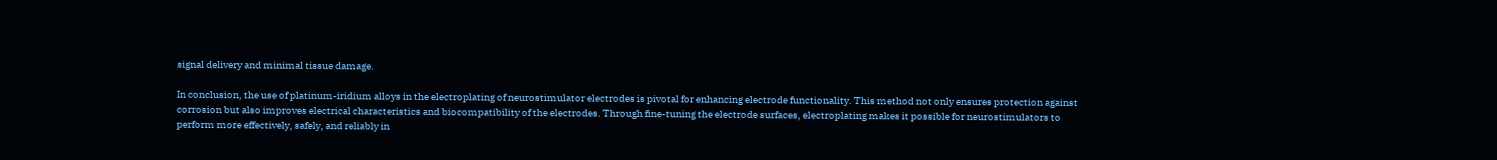signal delivery and minimal tissue damage.

In conclusion, the use of platinum-iridium alloys in the electroplating of neurostimulator electrodes is pivotal for enhancing electrode functionality. This method not only ensures protection against corrosion but also improves electrical characteristics and biocompatibility of the electrodes. Through fine-tuning the electrode surfaces, electroplating makes it possible for neurostimulators to perform more effectively, safely, and reliably in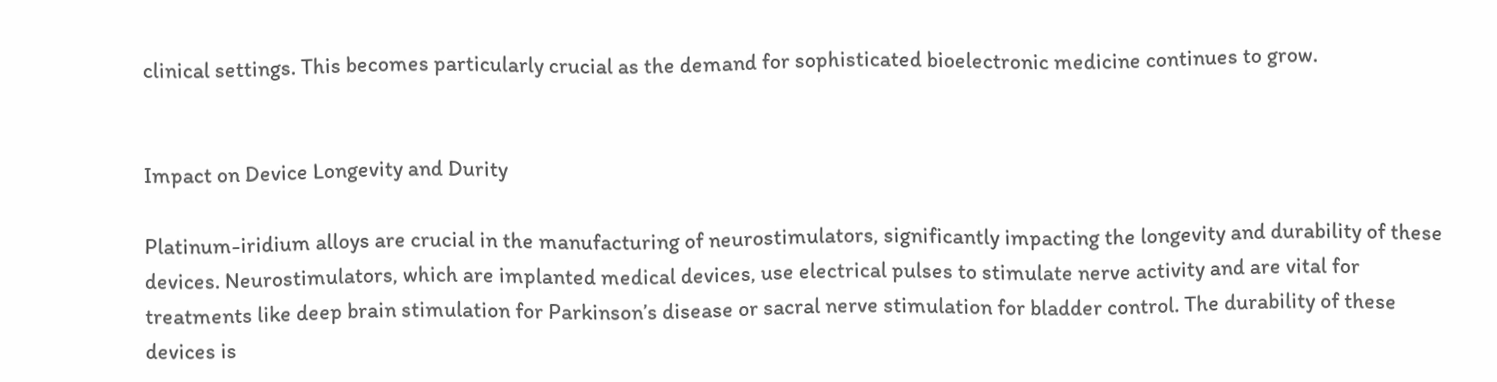clinical settings. This becomes particularly crucial as the demand for sophisticated bioelectronic medicine continues to grow.


Impact on Device Longevity and Durity

Platinum-iridium alloys are crucial in the manufacturing of neurostimulators, significantly impacting the longevity and durability of these devices. Neurostimulators, which are implanted medical devices, use electrical pulses to stimulate nerve activity and are vital for treatments like deep brain stimulation for Parkinson’s disease or sacral nerve stimulation for bladder control. The durability of these devices is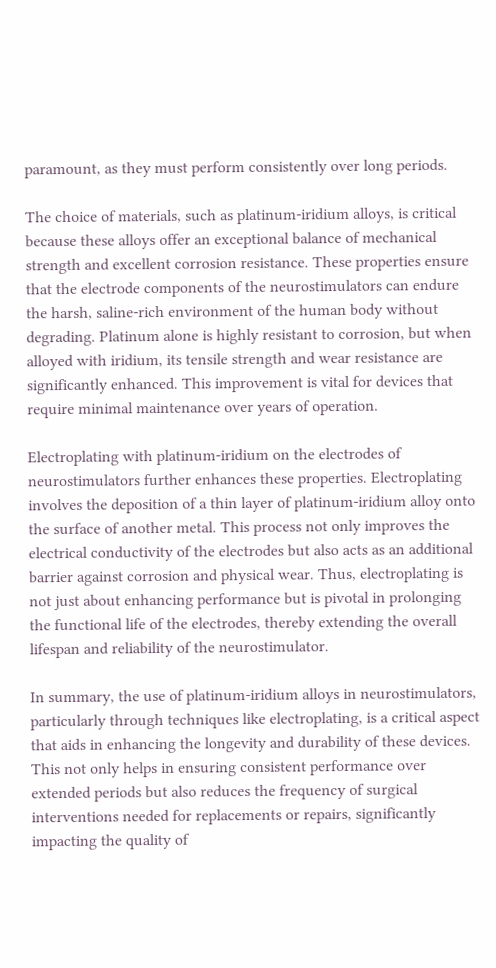paramount, as they must perform consistently over long periods.

The choice of materials, such as platinum-iridium alloys, is critical because these alloys offer an exceptional balance of mechanical strength and excellent corrosion resistance. These properties ensure that the electrode components of the neurostimulators can endure the harsh, saline-rich environment of the human body without degrading. Platinum alone is highly resistant to corrosion, but when alloyed with iridium, its tensile strength and wear resistance are significantly enhanced. This improvement is vital for devices that require minimal maintenance over years of operation.

Electroplating with platinum-iridium on the electrodes of neurostimulators further enhances these properties. Electroplating involves the deposition of a thin layer of platinum-iridium alloy onto the surface of another metal. This process not only improves the electrical conductivity of the electrodes but also acts as an additional barrier against corrosion and physical wear. Thus, electroplating is not just about enhancing performance but is pivotal in prolonging the functional life of the electrodes, thereby extending the overall lifespan and reliability of the neurostimulator.

In summary, the use of platinum-iridium alloys in neurostimulators, particularly through techniques like electroplating, is a critical aspect that aids in enhancing the longevity and durability of these devices. This not only helps in ensuring consistent performance over extended periods but also reduces the frequency of surgical interventions needed for replacements or repairs, significantly impacting the quality of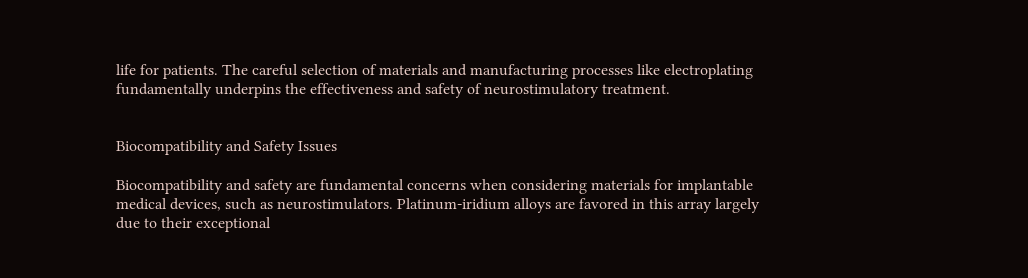life for patients. The careful selection of materials and manufacturing processes like electroplating fundamentally underpins the effectiveness and safety of neurostimulatory treatment.


Biocompatibility and Safety Issues

Biocompatibility and safety are fundamental concerns when considering materials for implantable medical devices, such as neurostimulators. Platinum-iridium alloys are favored in this array largely due to their exceptional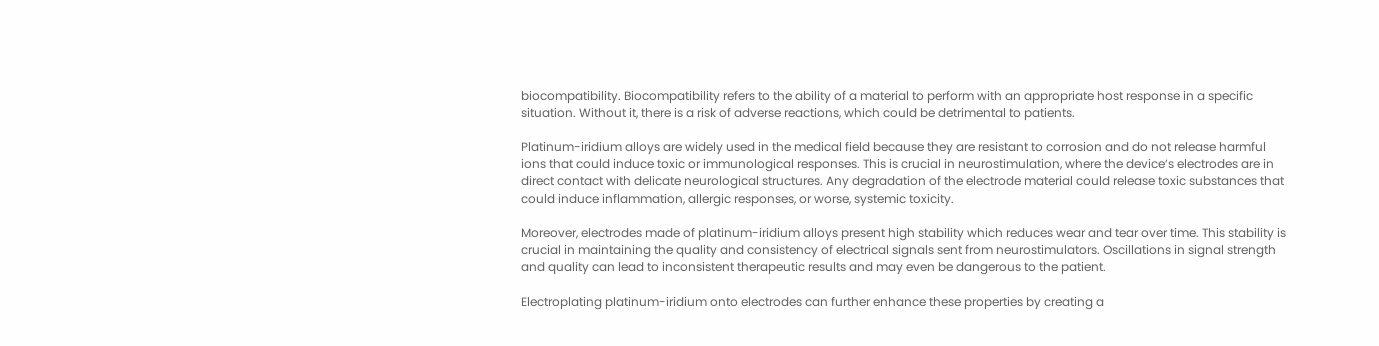biocompatibility. Biocompatibility refers to the ability of a material to perform with an appropriate host response in a specific situation. Without it, there is a risk of adverse reactions, which could be detrimental to patients.

Platinum-iridium alloys are widely used in the medical field because they are resistant to corrosion and do not release harmful ions that could induce toxic or immunological responses. This is crucial in neurostimulation, where the device’s electrodes are in direct contact with delicate neurological structures. Any degradation of the electrode material could release toxic substances that could induce inflammation, allergic responses, or worse, systemic toxicity.

Moreover, electrodes made of platinum-iridium alloys present high stability which reduces wear and tear over time. This stability is crucial in maintaining the quality and consistency of electrical signals sent from neurostimulators. Oscillations in signal strength and quality can lead to inconsistent therapeutic results and may even be dangerous to the patient.

Electroplating platinum-iridium onto electrodes can further enhance these properties by creating a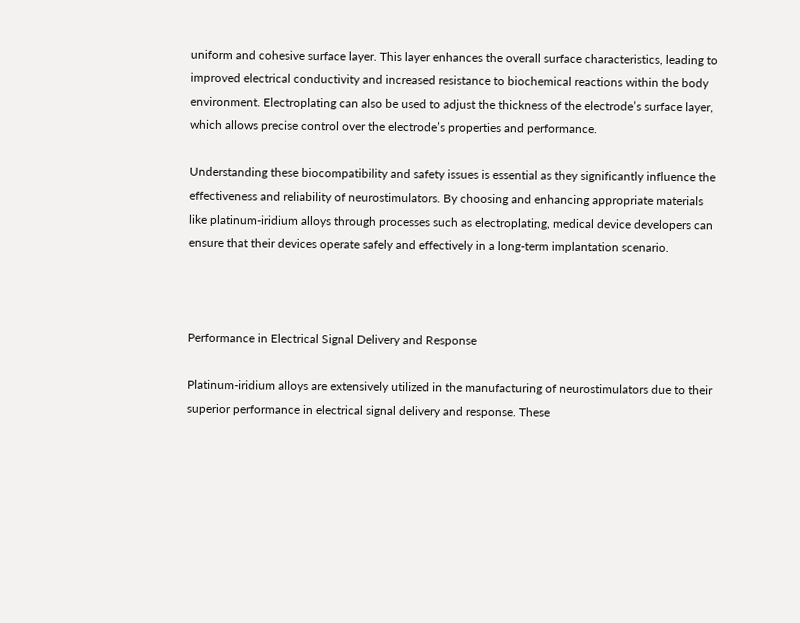uniform and cohesive surface layer. This layer enhances the overall surface characteristics, leading to improved electrical conductivity and increased resistance to biochemical reactions within the body environment. Electroplating can also be used to adjust the thickness of the electrode’s surface layer, which allows precise control over the electrode’s properties and performance.

Understanding these biocompatibility and safety issues is essential as they significantly influence the effectiveness and reliability of neurostimulators. By choosing and enhancing appropriate materials like platinum-iridium alloys through processes such as electroplating, medical device developers can ensure that their devices operate safely and effectively in a long-term implantation scenario.



Performance in Electrical Signal Delivery and Response

Platinum-iridium alloys are extensively utilized in the manufacturing of neurostimulators due to their superior performance in electrical signal delivery and response. These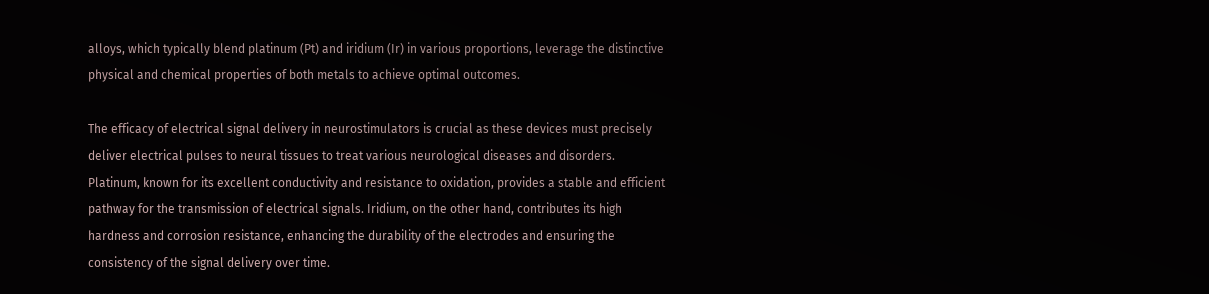alloys, which typically blend platinum (Pt) and iridium (Ir) in various proportions, leverage the distinctive physical and chemical properties of both metals to achieve optimal outcomes.

The efficacy of electrical signal delivery in neurostimulators is crucial as these devices must precisely deliver electrical pulses to neural tissues to treat various neurological diseases and disorders. Platinum, known for its excellent conductivity and resistance to oxidation, provides a stable and efficient pathway for the transmission of electrical signals. Iridium, on the other hand, contributes its high hardness and corrosion resistance, enhancing the durability of the electrodes and ensuring the consistency of the signal delivery over time.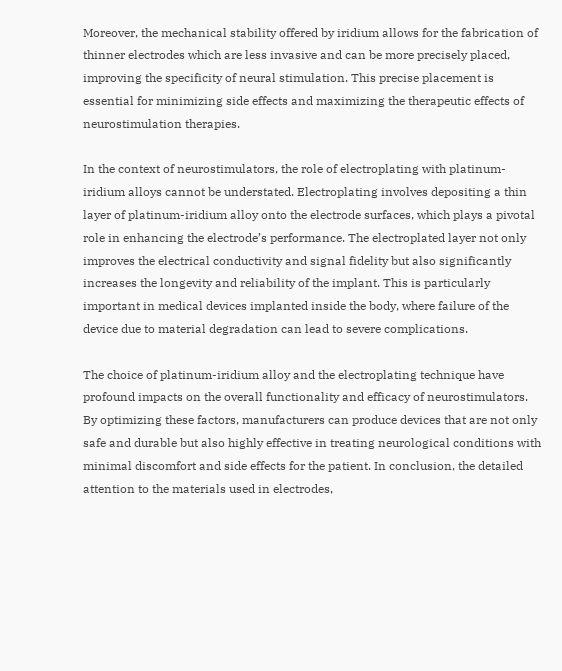Moreover, the mechanical stability offered by iridium allows for the fabrication of thinner electrodes which are less invasive and can be more precisely placed, improving the specificity of neural stimulation. This precise placement is essential for minimizing side effects and maximizing the therapeutic effects of neurostimulation therapies.

In the context of neurostimulators, the role of electroplating with platinum-iridium alloys cannot be understated. Electroplating involves depositing a thin layer of platinum-iridium alloy onto the electrode surfaces, which plays a pivotal role in enhancing the electrode’s performance. The electroplated layer not only improves the electrical conductivity and signal fidelity but also significantly increases the longevity and reliability of the implant. This is particularly important in medical devices implanted inside the body, where failure of the device due to material degradation can lead to severe complications.

The choice of platinum-iridium alloy and the electroplating technique have profound impacts on the overall functionality and efficacy of neurostimulators. By optimizing these factors, manufacturers can produce devices that are not only safe and durable but also highly effective in treating neurological conditions with minimal discomfort and side effects for the patient. In conclusion, the detailed attention to the materials used in electrodes,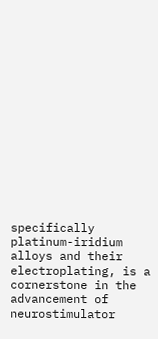specifically platinum-iridium alloys and their electroplating, is a cornerstone in the advancement of neurostimulator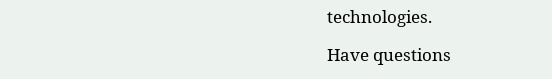technologies.

Have questions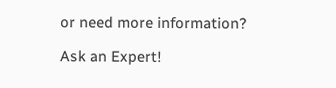or need more information?

Ask an Expert!